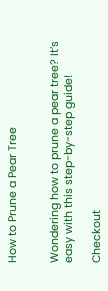How to Prune a Pear Tree


Wondering how to prune a pear tree? It’s easy with this step-by-step guide!

Checkout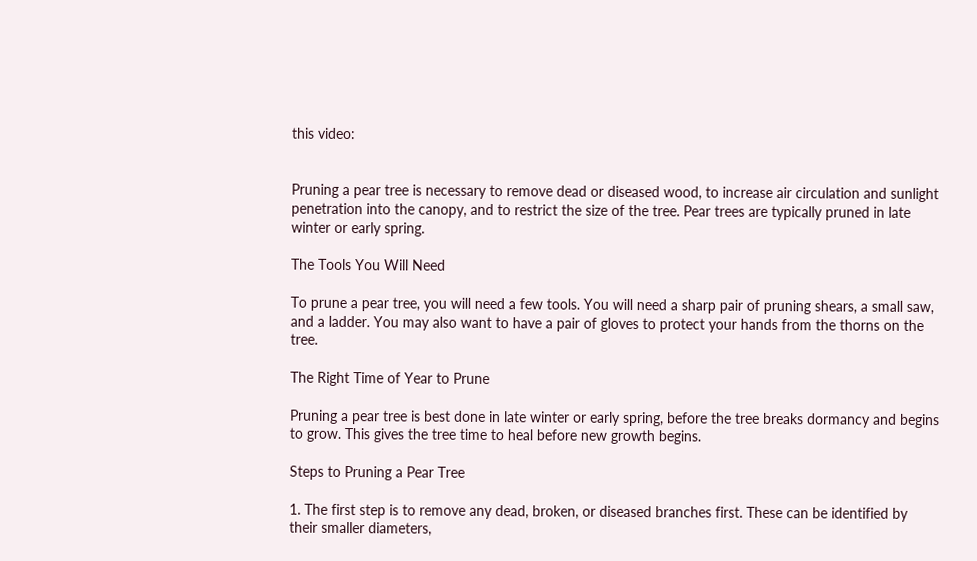this video:


Pruning a pear tree is necessary to remove dead or diseased wood, to increase air circulation and sunlight penetration into the canopy, and to restrict the size of the tree. Pear trees are typically pruned in late winter or early spring.

The Tools You Will Need

To prune a pear tree, you will need a few tools. You will need a sharp pair of pruning shears, a small saw, and a ladder. You may also want to have a pair of gloves to protect your hands from the thorns on the tree.

The Right Time of Year to Prune

Pruning a pear tree is best done in late winter or early spring, before the tree breaks dormancy and begins to grow. This gives the tree time to heal before new growth begins.

Steps to Pruning a Pear Tree

1. The first step is to remove any dead, broken, or diseased branches first. These can be identified by their smaller diameters,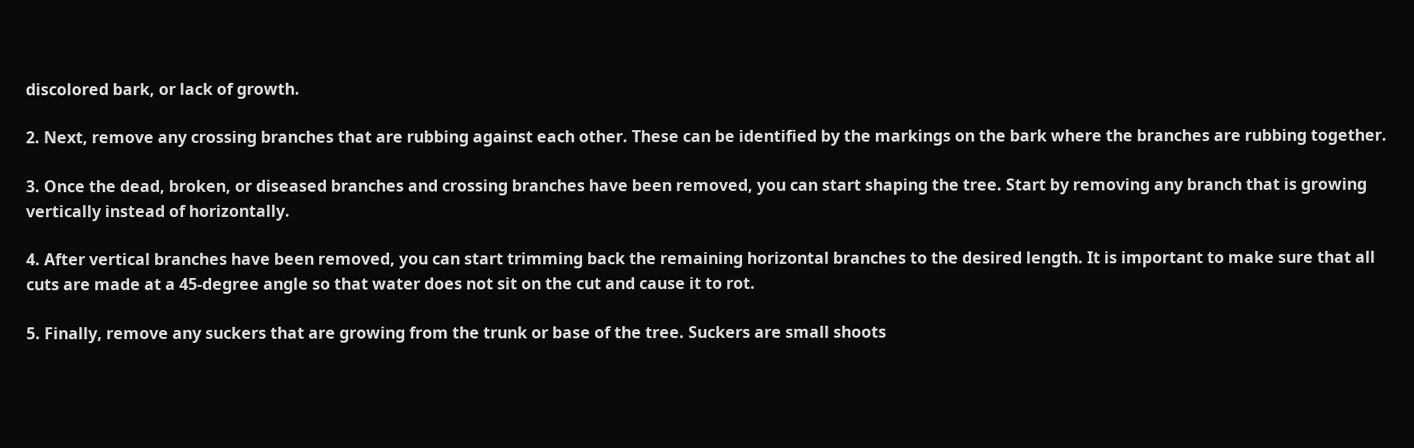discolored bark, or lack of growth.

2. Next, remove any crossing branches that are rubbing against each other. These can be identified by the markings on the bark where the branches are rubbing together.

3. Once the dead, broken, or diseased branches and crossing branches have been removed, you can start shaping the tree. Start by removing any branch that is growing vertically instead of horizontally.

4. After vertical branches have been removed, you can start trimming back the remaining horizontal branches to the desired length. It is important to make sure that all cuts are made at a 45-degree angle so that water does not sit on the cut and cause it to rot.

5. Finally, remove any suckers that are growing from the trunk or base of the tree. Suckers are small shoots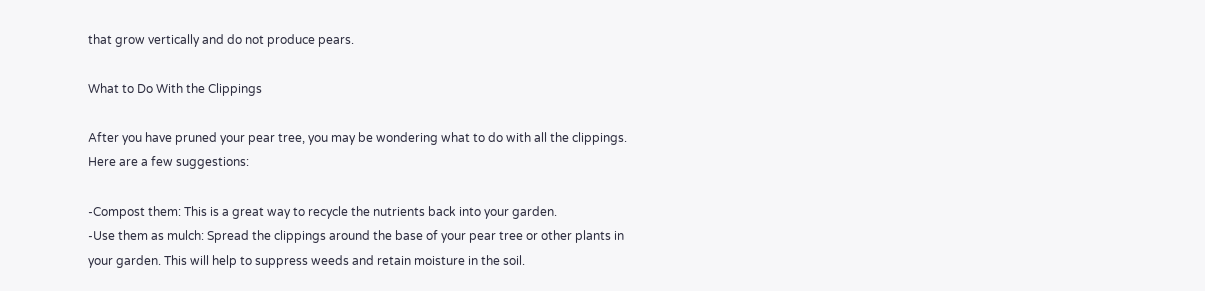that grow vertically and do not produce pears.

What to Do With the Clippings

After you have pruned your pear tree, you may be wondering what to do with all the clippings. Here are a few suggestions:

-Compost them: This is a great way to recycle the nutrients back into your garden.
-Use them as mulch: Spread the clippings around the base of your pear tree or other plants in your garden. This will help to suppress weeds and retain moisture in the soil.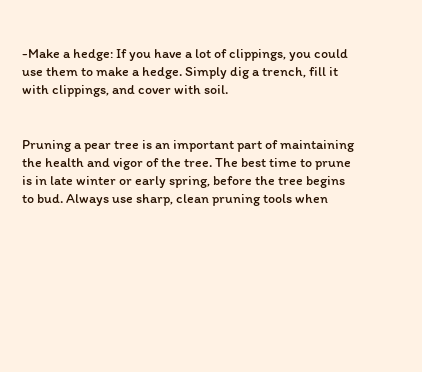-Make a hedge: If you have a lot of clippings, you could use them to make a hedge. Simply dig a trench, fill it with clippings, and cover with soil.


Pruning a pear tree is an important part of maintaining the health and vigor of the tree. The best time to prune is in late winter or early spring, before the tree begins to bud. Always use sharp, clean pruning tools when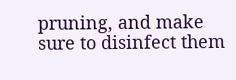pruning, and make sure to disinfect them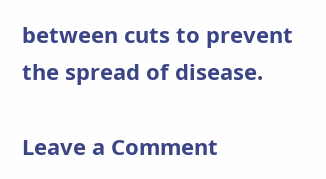between cuts to prevent the spread of disease.

Leave a Comment